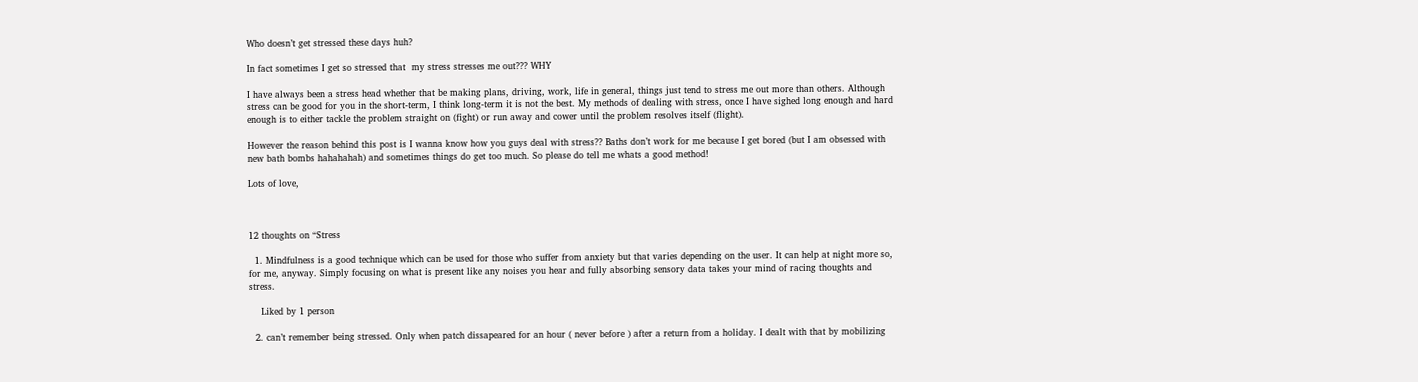Who doesn’t get stressed these days huh?

In fact sometimes I get so stressed that  my stress stresses me out??? WHY

I have always been a stress head whether that be making plans, driving, work, life in general, things just tend to stress me out more than others. Although stress can be good for you in the short-term, I think long-term it is not the best. My methods of dealing with stress, once I have sighed long enough and hard enough is to either tackle the problem straight on (fight) or run away and cower until the problem resolves itself (flight).

However the reason behind this post is I wanna know how you guys deal with stress?? Baths don’t work for me because I get bored (but I am obsessed with new bath bombs hahahahah) and sometimes things do get too much. So please do tell me whats a good method!

Lots of love,



12 thoughts on “Stress

  1. Mindfulness is a good technique which can be used for those who suffer from anxiety but that varies depending on the user. It can help at night more so, for me, anyway. Simply focusing on what is present like any noises you hear and fully absorbing sensory data takes your mind of racing thoughts and stress.

    Liked by 1 person

  2. can’t remember being stressed. Only when patch dissapeared for an hour ( never before ) after a return from a holiday. I dealt with that by mobilizing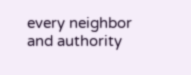every neighbor and authority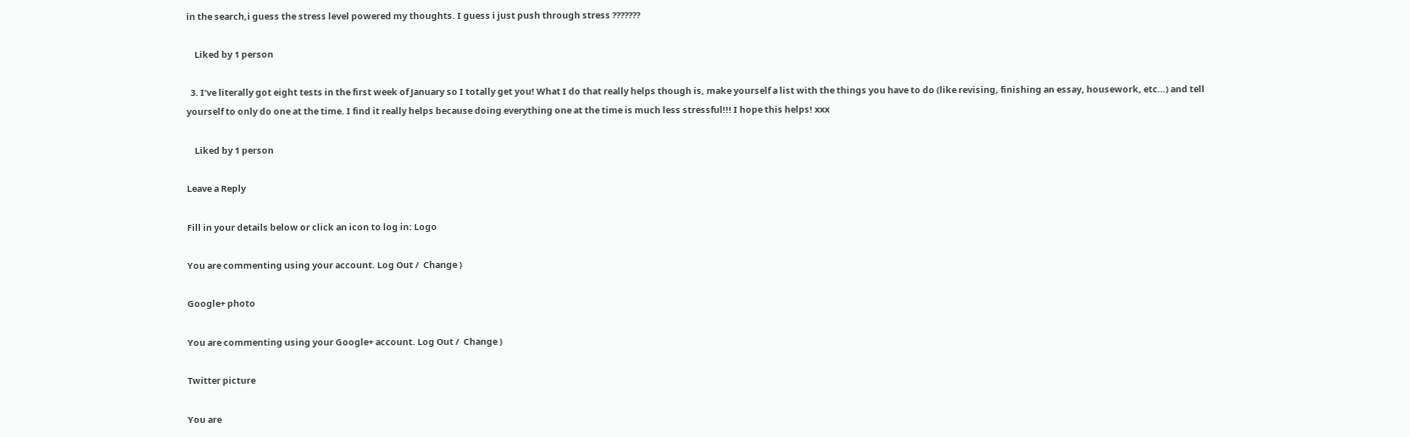in the search,i guess the stress level powered my thoughts. I guess i just push through stress ???????

    Liked by 1 person

  3. I’ve literally got eight tests in the first week of January so I totally get you! What I do that really helps though is, make yourself a list with the things you have to do (like revising, finishing an essay, housework, etc…) and tell yourself to only do one at the time. I find it really helps because doing everything one at the time is much less stressful!!! I hope this helps! xxx

    Liked by 1 person

Leave a Reply

Fill in your details below or click an icon to log in: Logo

You are commenting using your account. Log Out /  Change )

Google+ photo

You are commenting using your Google+ account. Log Out /  Change )

Twitter picture

You are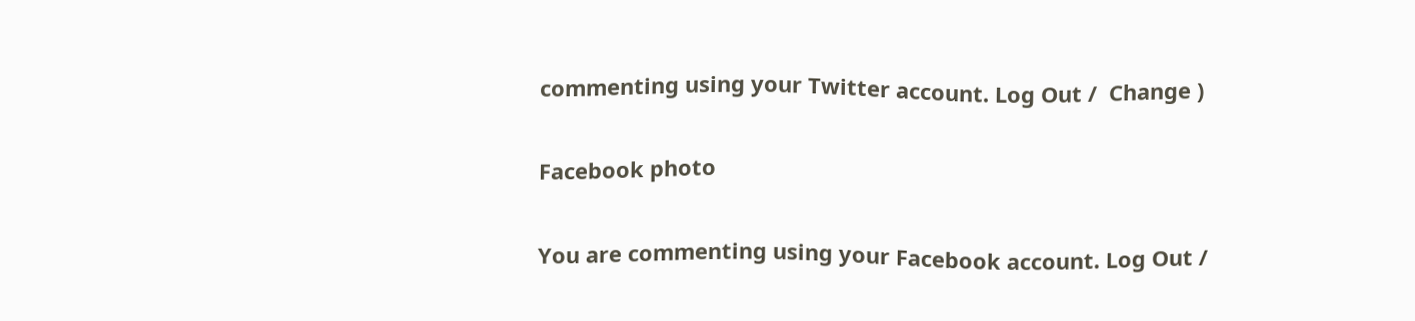commenting using your Twitter account. Log Out /  Change )

Facebook photo

You are commenting using your Facebook account. Log Out /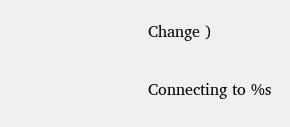Change )

Connecting to %s